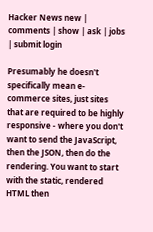Hacker News new | comments | show | ask | jobs | submit login

Presumably he doesn't specifically mean e-commerce sites, just sites that are required to be highly responsive - where you don't want to send the JavaScript, then the JSON, then do the rendering. You want to start with the static, rendered HTML then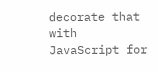decorate that with JavaScript for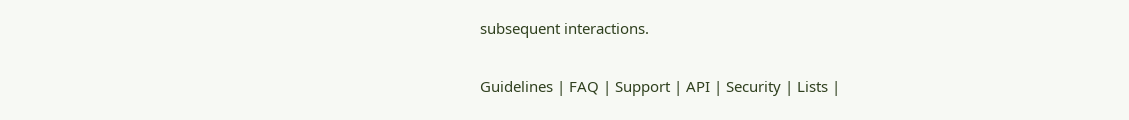subsequent interactions.

Guidelines | FAQ | Support | API | Security | Lists |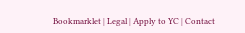Bookmarklet | Legal | Apply to YC | Contact